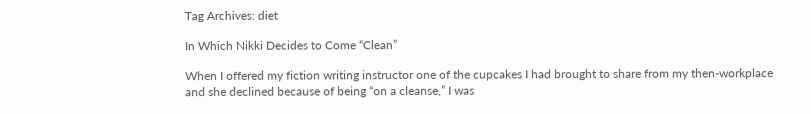Tag Archives: diet

In Which Nikki Decides to Come “Clean”

When I offered my fiction writing instructor one of the cupcakes I had brought to share from my then-workplace and she declined because of being “on a cleanse,” I was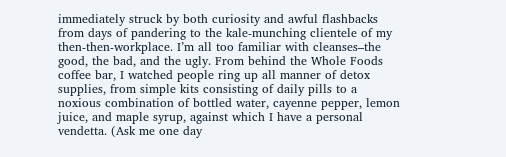immediately struck by both curiosity and awful flashbacks from days of pandering to the kale-munching clientele of my then-then-workplace. I’m all too familiar with cleanses–the good, the bad, and the ugly. From behind the Whole Foods coffee bar, I watched people ring up all manner of detox supplies, from simple kits consisting of daily pills to a noxious combination of bottled water, cayenne pepper, lemon juice, and maple syrup, against which I have a personal vendetta. (Ask me one day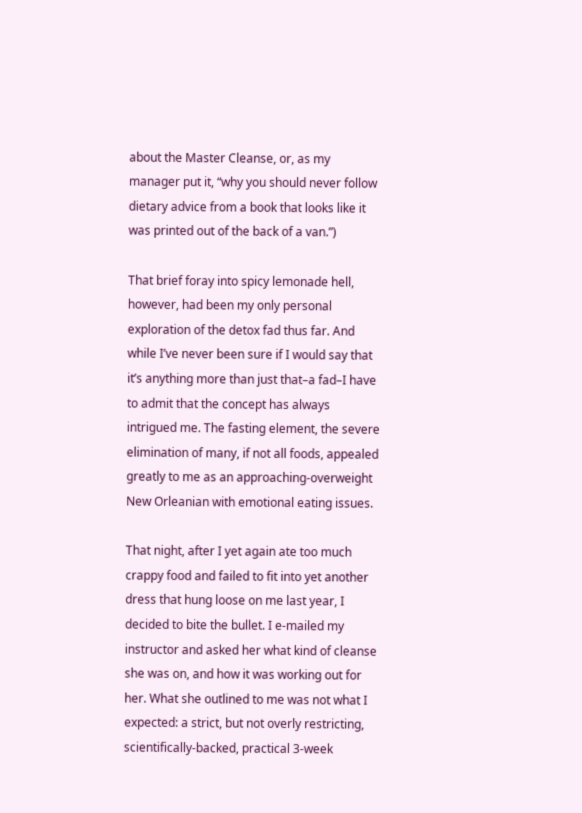about the Master Cleanse, or, as my manager put it, “why you should never follow dietary advice from a book that looks like it was printed out of the back of a van.”)

That brief foray into spicy lemonade hell, however, had been my only personal exploration of the detox fad thus far. And while I’ve never been sure if I would say that it’s anything more than just that–a fad–I have to admit that the concept has always intrigued me. The fasting element, the severe elimination of many, if not all foods, appealed greatly to me as an approaching-overweight New Orleanian with emotional eating issues.

That night, after I yet again ate too much crappy food and failed to fit into yet another dress that hung loose on me last year, I decided to bite the bullet. I e-mailed my instructor and asked her what kind of cleanse she was on, and how it was working out for her. What she outlined to me was not what I expected: a strict, but not overly restricting, scientifically-backed, practical 3-week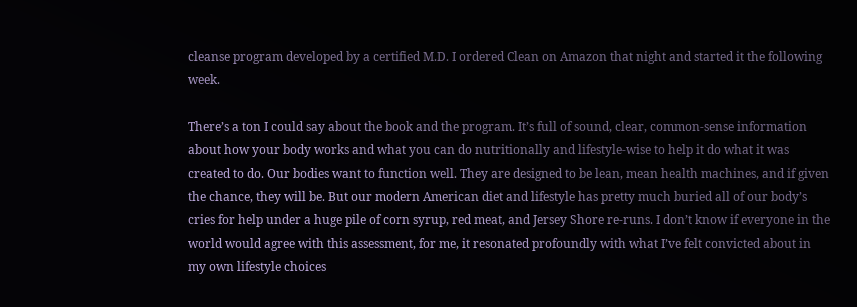cleanse program developed by a certified M.D. I ordered Clean on Amazon that night and started it the following week.

There’s a ton I could say about the book and the program. It’s full of sound, clear, common-sense information about how your body works and what you can do nutritionally and lifestyle-wise to help it do what it was created to do. Our bodies want to function well. They are designed to be lean, mean health machines, and if given the chance, they will be. But our modern American diet and lifestyle has pretty much buried all of our body’s cries for help under a huge pile of corn syrup, red meat, and Jersey Shore re-runs. I don’t know if everyone in the world would agree with this assessment, for me, it resonated profoundly with what I’ve felt convicted about in my own lifestyle choices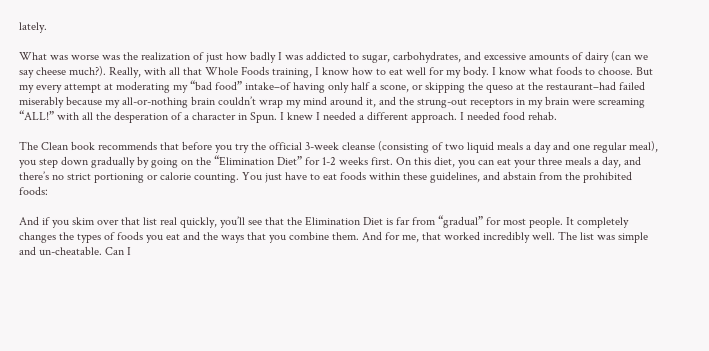lately.

What was worse was the realization of just how badly I was addicted to sugar, carbohydrates, and excessive amounts of dairy (can we say cheese much?). Really, with all that Whole Foods training, I know how to eat well for my body. I know what foods to choose. But my every attempt at moderating my “bad food” intake–of having only half a scone, or skipping the queso at the restaurant–had failed miserably because my all-or-nothing brain couldn’t wrap my mind around it, and the strung-out receptors in my brain were screaming “ALL!” with all the desperation of a character in Spun. I knew I needed a different approach. I needed food rehab.

The Clean book recommends that before you try the official 3-week cleanse (consisting of two liquid meals a day and one regular meal), you step down gradually by going on the “Elimination Diet” for 1-2 weeks first. On this diet, you can eat your three meals a day, and there’s no strict portioning or calorie counting. You just have to eat foods within these guidelines, and abstain from the prohibited foods:

And if you skim over that list real quickly, you’ll see that the Elimination Diet is far from “gradual” for most people. It completely changes the types of foods you eat and the ways that you combine them. And for me, that worked incredibly well. The list was simple and un-cheatable. Can I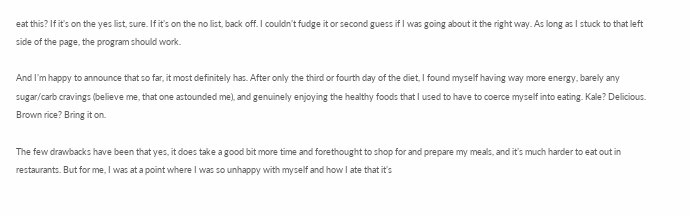eat this? If it’s on the yes list, sure. If it’s on the no list, back off. I couldn’t fudge it or second guess if I was going about it the right way. As long as I stuck to that left side of the page, the program should work.

And I’m happy to announce that so far, it most definitely has. After only the third or fourth day of the diet, I found myself having way more energy, barely any sugar/carb cravings (believe me, that one astounded me), and genuinely enjoying the healthy foods that I used to have to coerce myself into eating. Kale? Delicious. Brown rice? Bring it on.

The few drawbacks have been that yes, it does take a good bit more time and forethought to shop for and prepare my meals, and it’s much harder to eat out in restaurants. But for me, I was at a point where I was so unhappy with myself and how I ate that it’s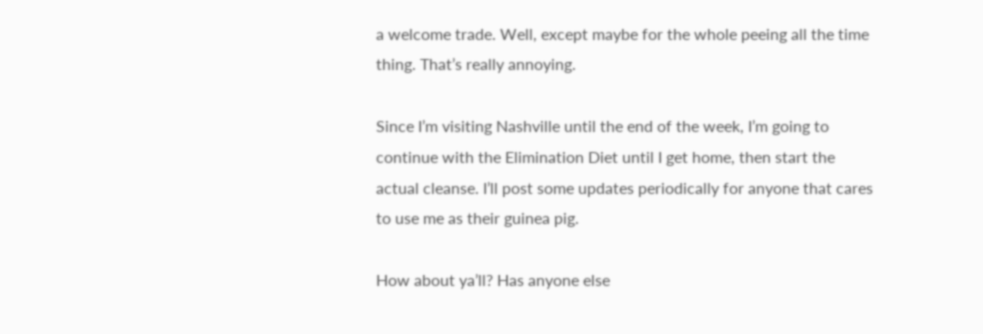a welcome trade. Well, except maybe for the whole peeing all the time thing. That’s really annoying.

Since I’m visiting Nashville until the end of the week, I’m going to continue with the Elimination Diet until I get home, then start the actual cleanse. I’ll post some updates periodically for anyone that cares to use me as their guinea pig.

How about ya’ll? Has anyone else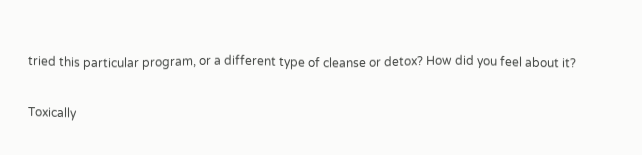tried this particular program, or a different type of cleanse or detox? How did you feel about it?

Toxically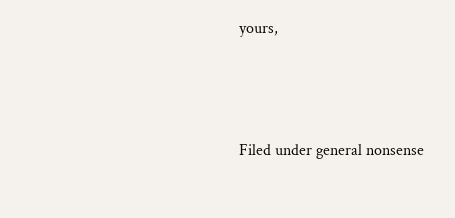yours,




Filed under general nonsense